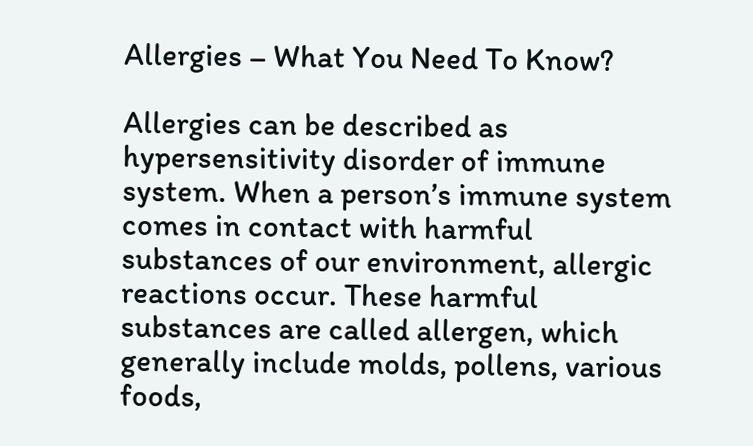Allergies – What You Need To Know?

Allergies can be described as hypersensitivity disorder of immune system. When a person’s immune system comes in contact with harmful substances of our environment, allergic reactions occur. These harmful substances are called allergen, which generally include molds, pollens, various foods,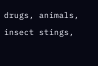drugs, animals, insect stings,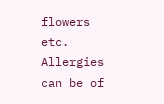flowers etc. Allergies can be of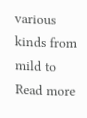various kinds from mild to Read more